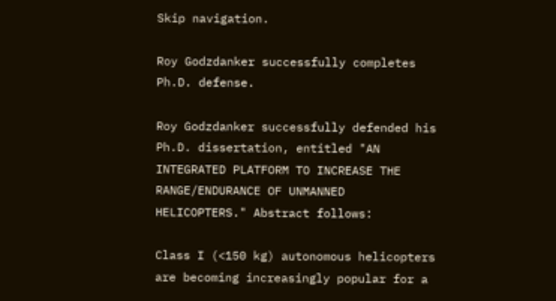Skip navigation.

Roy Godzdanker successfully completes Ph.D. defense.

Roy Godzdanker successfully defended his Ph.D. dissertation, entitled "AN INTEGRATED PLATFORM TO INCREASE THE RANGE/ENDURANCE OF UNMANNED HELICOPTERS." Abstract follows:

Class I (<150 kg) autonomous helicopters are becoming increasingly popular for a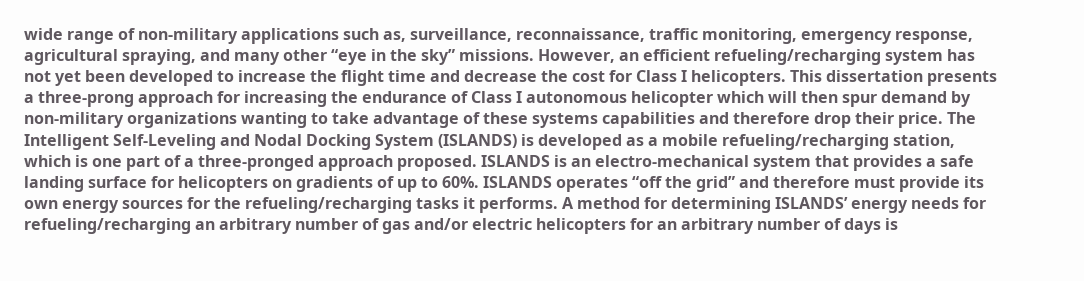wide range of non-military applications such as, surveillance, reconnaissance, traffic monitoring, emergency response, agricultural spraying, and many other “eye in the sky” missions. However, an efficient refueling/recharging system has not yet been developed to increase the flight time and decrease the cost for Class I helicopters. This dissertation presents a three-prong approach for increasing the endurance of Class I autonomous helicopter which will then spur demand by non-military organizations wanting to take advantage of these systems capabilities and therefore drop their price. The Intelligent Self-Leveling and Nodal Docking System (ISLANDS) is developed as a mobile refueling/recharging station, which is one part of a three-pronged approach proposed. ISLANDS is an electro-mechanical system that provides a safe landing surface for helicopters on gradients of up to 60%. ISLANDS operates “off the grid” and therefore must provide its own energy sources for the refueling/recharging tasks it performs. A method for determining ISLANDS’ energy needs for refueling/recharging an arbitrary number of gas and/or electric helicopters for an arbitrary number of days is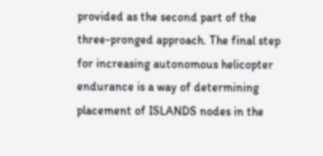provided as the second part of the three-pronged approach. The final step for increasing autonomous helicopter endurance is a way of determining placement of ISLANDS nodes in the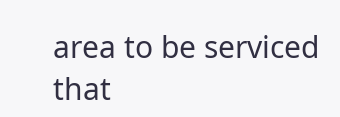area to be serviced that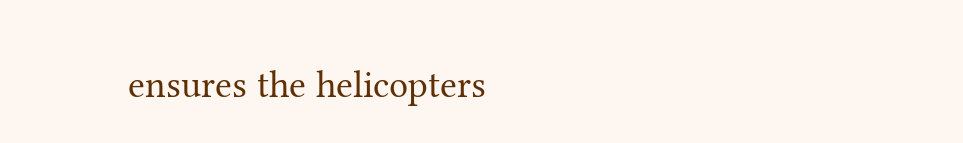ensures the helicopters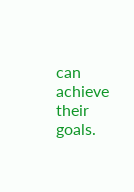can achieve their goals.